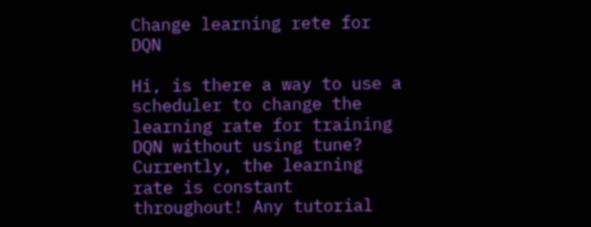Change learning rete for DQN

Hi, is there a way to use a scheduler to change the learning rate for training DQN without using tune? Currently, the learning rate is constant throughout! Any tutorial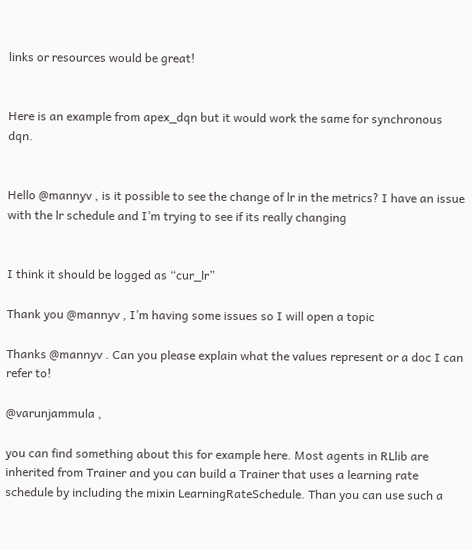links or resources would be great!


Here is an example from apex_dqn but it would work the same for synchronous dqn.


Hello @mannyv , is it possible to see the change of lr in the metrics? I have an issue with the lr schedule and I’m trying to see if its really changing


I think it should be logged as “cur_lr”

Thank you @mannyv , I’m having some issues so I will open a topic

Thanks @mannyv . Can you please explain what the values represent or a doc I can refer to!

@varunjammula ,

you can find something about this for example here. Most agents in RLlib are inherited from Trainer and you can build a Trainer that uses a learning rate schedule by including the mixin LearningRateSchedule. Than you can use such a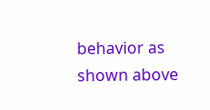behavior as shown above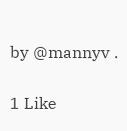by @mannyv .

1 Like